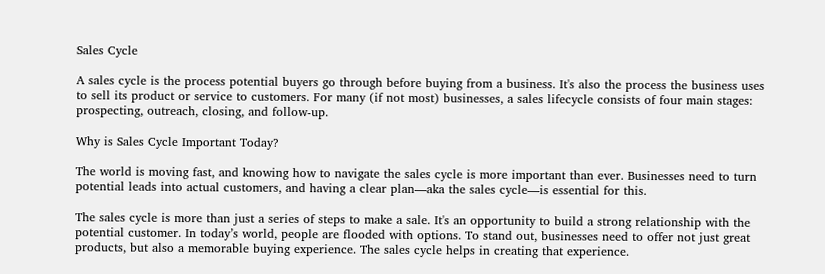Sales Cycle

A sales cycle is the process potential buyers go through before buying from a business. It's also the process the business uses to sell its product or service to customers. For many (if not most) businesses, a sales lifecycle consists of four main stages: prospecting, outreach, closing, and follow-up.

Why is Sales Cycle Important Today?

The world is moving fast, and knowing how to navigate the sales cycle is more important than ever. Businesses need to turn potential leads into actual customers, and having a clear plan—aka the sales cycle—is essential for this.

The sales cycle is more than just a series of steps to make a sale. It's an opportunity to build a strong relationship with the potential customer. In today’s world, people are flooded with options. To stand out, businesses need to offer not just great products, but also a memorable buying experience. The sales cycle helps in creating that experience.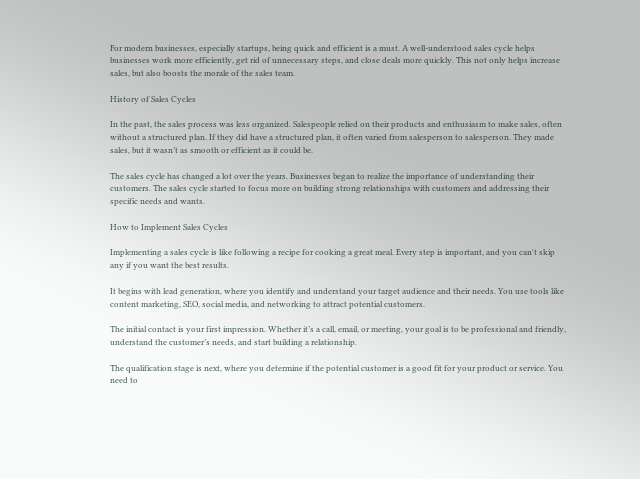For modern businesses, especially startups, being quick and efficient is a must. A well-understood sales cycle helps businesses work more efficiently, get rid of unnecessary steps, and close deals more quickly. This not only helps increase sales, but also boosts the morale of the sales team.

History of Sales Cycles

In the past, the sales process was less organized. Salespeople relied on their products and enthusiasm to make sales, often without a structured plan. If they did have a structured plan, it often varied from salesperson to salesperson. They made sales, but it wasn’t as smooth or efficient as it could be.

The sales cycle has changed a lot over the years. Businesses began to realize the importance of understanding their customers. The sales cycle started to focus more on building strong relationships with customers and addressing their specific needs and wants.

How to Implement Sales Cycles

Implementing a sales cycle is like following a recipe for cooking a great meal. Every step is important, and you can't skip any if you want the best results.

It begins with lead generation, where you identify and understand your target audience and their needs. You use tools like content marketing, SEO, social media, and networking to attract potential customers.

The initial contact is your first impression. Whether it’s a call, email, or meeting, your goal is to be professional and friendly, understand the customer’s needs, and start building a relationship.

The qualification stage is next, where you determine if the potential customer is a good fit for your product or service. You need to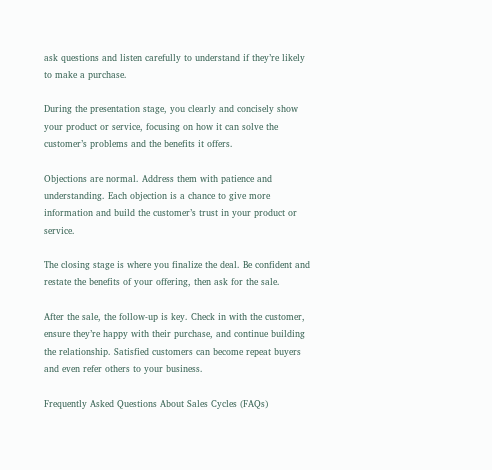ask questions and listen carefully to understand if they’re likely to make a purchase.

During the presentation stage, you clearly and concisely show your product or service, focusing on how it can solve the customer’s problems and the benefits it offers.

Objections are normal. Address them with patience and understanding. Each objection is a chance to give more information and build the customer’s trust in your product or service.

The closing stage is where you finalize the deal. Be confident and restate the benefits of your offering, then ask for the sale.

After the sale, the follow-up is key. Check in with the customer, ensure they’re happy with their purchase, and continue building the relationship. Satisfied customers can become repeat buyers and even refer others to your business.

Frequently Asked Questions About Sales Cycles (FAQs)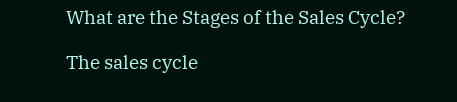What are the Stages of the Sales Cycle?

The sales cycle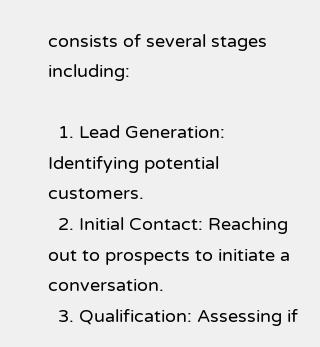consists of several stages including:

  1. Lead Generation: Identifying potential customers.
  2. Initial Contact: Reaching out to prospects to initiate a conversation.
  3. Qualification: Assessing if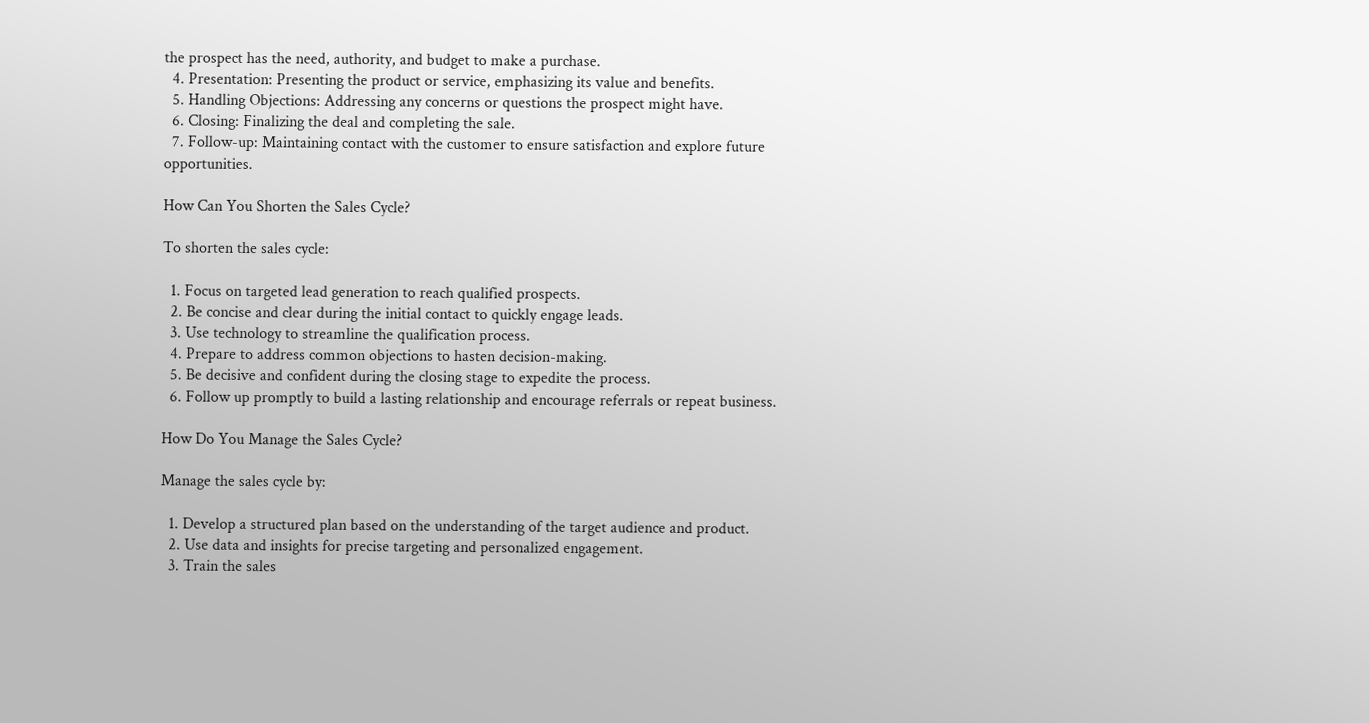the prospect has the need, authority, and budget to make a purchase.
  4. Presentation: Presenting the product or service, emphasizing its value and benefits.
  5. Handling Objections: Addressing any concerns or questions the prospect might have.
  6. Closing: Finalizing the deal and completing the sale.
  7. Follow-up: Maintaining contact with the customer to ensure satisfaction and explore future opportunities.

How Can You Shorten the Sales Cycle?

To shorten the sales cycle:

  1. Focus on targeted lead generation to reach qualified prospects.
  2. Be concise and clear during the initial contact to quickly engage leads.
  3. Use technology to streamline the qualification process.
  4. Prepare to address common objections to hasten decision-making.
  5. Be decisive and confident during the closing stage to expedite the process.
  6. Follow up promptly to build a lasting relationship and encourage referrals or repeat business.

How Do You Manage the Sales Cycle?

Manage the sales cycle by:

  1. Develop a structured plan based on the understanding of the target audience and product.
  2. Use data and insights for precise targeting and personalized engagement.
  3. Train the sales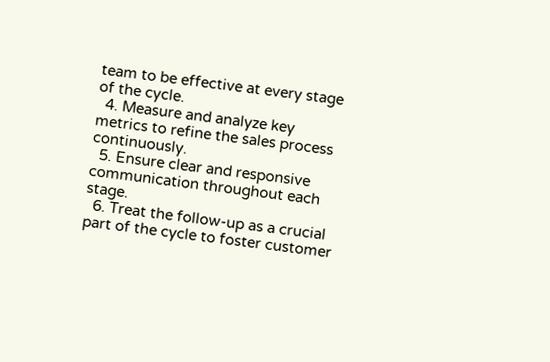team to be effective at every stage of the cycle.
  4. Measure and analyze key metrics to refine the sales process continuously.
  5. Ensure clear and responsive communication throughout each stage.
  6. Treat the follow-up as a crucial part of the cycle to foster customer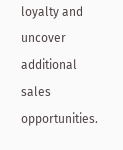loyalty and uncover additional sales opportunities.